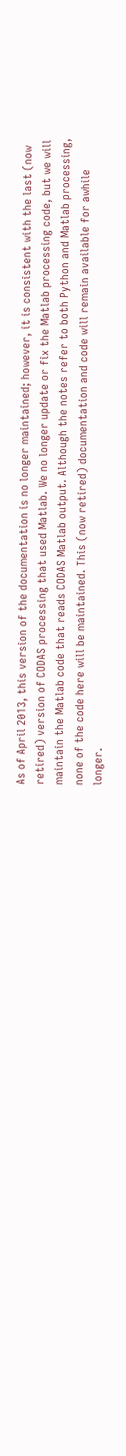As of April 2013, this version of the documentation is no longer maintained; however, it is consistent with the last (now retired) version of CODAS processing that used Matlab. We no longer update or fix the Matlab processing code, but we will maintain the Matlab code that reads CODAS Matlab output. Although the notes refer to both Python and Matlab processing, none of the code here will be maintained. This (now retired) documentation and code will remain available for awhile longer.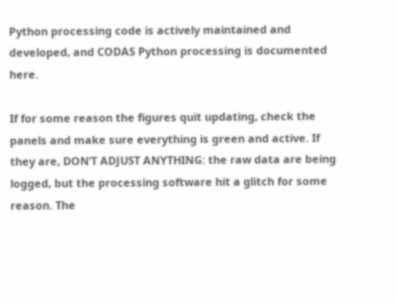Python processing code is actively maintained and developed, and CODAS Python processing is documented here.

If for some reason the figures quit updating, check the panels and make sure everything is green and active. If they are, DON’T ADJUST ANYTHING: the raw data are being logged, but the processing software hit a glitch for some reason. The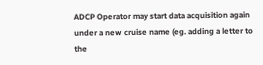ADCP Operator may start data acquisition again under a new cruise name (eg. adding a letter to the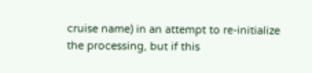cruise name) in an attempt to re-initialize the processing, but if this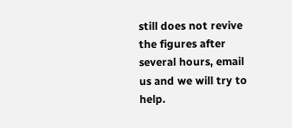still does not revive the figures after several hours, email us and we will try to help.